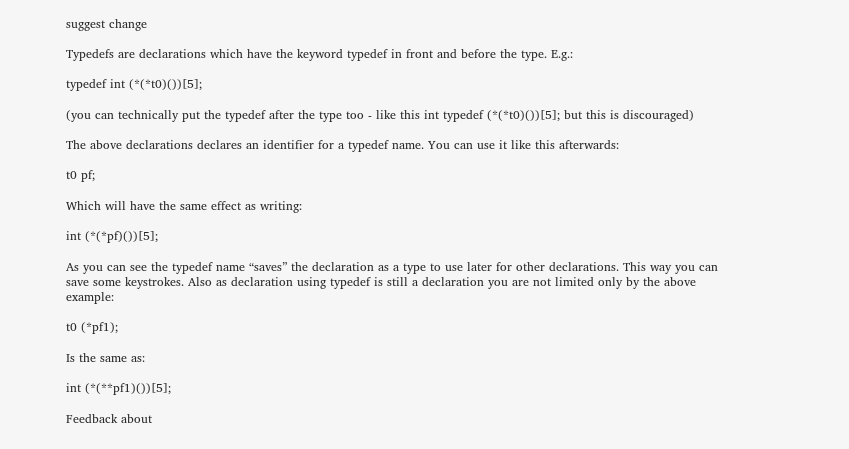suggest change

Typedefs are declarations which have the keyword typedef in front and before the type. E.g.:

typedef int (*(*t0)())[5];

(you can technically put the typedef after the type too - like this int typedef (*(*t0)())[5]; but this is discouraged)

The above declarations declares an identifier for a typedef name. You can use it like this afterwards:

t0 pf;

Which will have the same effect as writing:

int (*(*pf)())[5];

As you can see the typedef name “saves” the declaration as a type to use later for other declarations. This way you can save some keystrokes. Also as declaration using typedef is still a declaration you are not limited only by the above example:

t0 (*pf1);

Is the same as:

int (*(**pf1)())[5];

Feedback about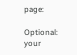page:

Optional: your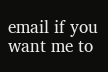email if you want me to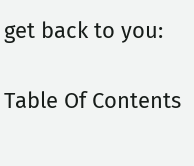get back to you:

Table Of Contents